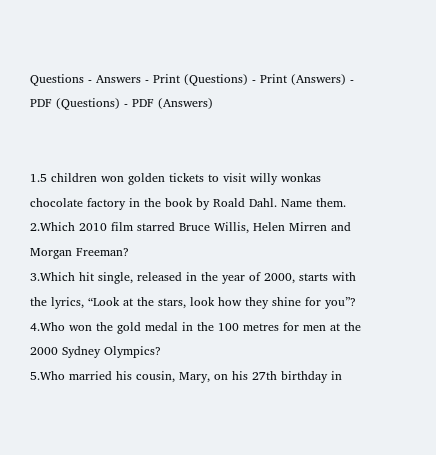Questions - Answers - Print (Questions) - Print (Answers) - PDF (Questions) - PDF (Answers)


1.5 children won golden tickets to visit willy wonkas chocolate factory in the book by Roald Dahl. Name them.
2.Which 2010 film starred Bruce Willis, Helen Mirren and Morgan Freeman?
3.Which hit single, released in the year of 2000, starts with the lyrics, “Look at the stars, look how they shine for you”?
4.Who won the gold medal in the 100 metres for men at the 2000 Sydney Olympics?
5.Who married his cousin, Mary, on his 27th birthday in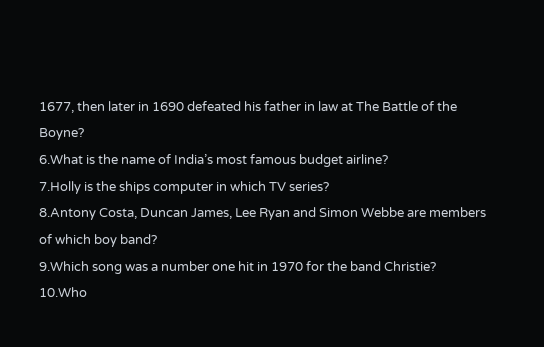1677, then later in 1690 defeated his father in law at The Battle of the Boyne?
6.What is the name of India’s most famous budget airline?
7.Holly is the ships computer in which TV series?
8.Antony Costa, Duncan James, Lee Ryan and Simon Webbe are members of which boy band?
9.Which song was a number one hit in 1970 for the band Christie?
10.Who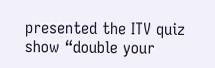presented the ITV quiz show “double your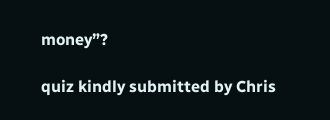money”?

quiz kindly submitted by Chris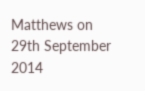Matthews on 29th September 2014